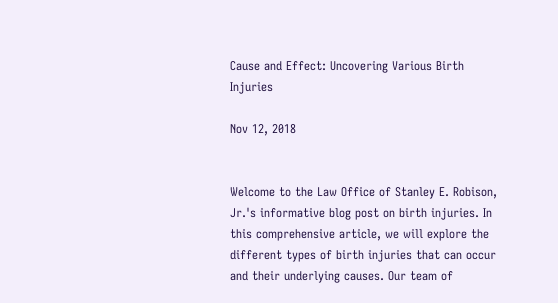Cause and Effect: Uncovering Various Birth Injuries

Nov 12, 2018


Welcome to the Law Office of Stanley E. Robison, Jr.'s informative blog post on birth injuries. In this comprehensive article, we will explore the different types of birth injuries that can occur and their underlying causes. Our team of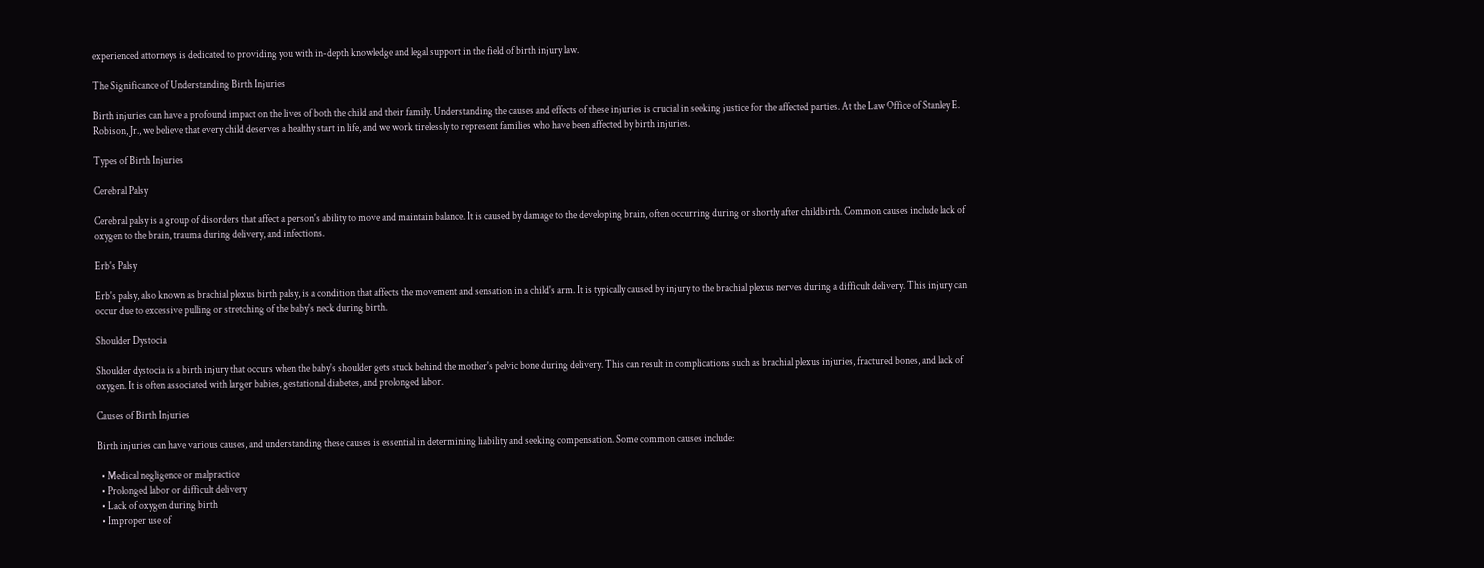experienced attorneys is dedicated to providing you with in-depth knowledge and legal support in the field of birth injury law.

The Significance of Understanding Birth Injuries

Birth injuries can have a profound impact on the lives of both the child and their family. Understanding the causes and effects of these injuries is crucial in seeking justice for the affected parties. At the Law Office of Stanley E. Robison, Jr., we believe that every child deserves a healthy start in life, and we work tirelessly to represent families who have been affected by birth injuries.

Types of Birth Injuries

Cerebral Palsy

Cerebral palsy is a group of disorders that affect a person's ability to move and maintain balance. It is caused by damage to the developing brain, often occurring during or shortly after childbirth. Common causes include lack of oxygen to the brain, trauma during delivery, and infections.

Erb's Palsy

Erb's palsy, also known as brachial plexus birth palsy, is a condition that affects the movement and sensation in a child's arm. It is typically caused by injury to the brachial plexus nerves during a difficult delivery. This injury can occur due to excessive pulling or stretching of the baby's neck during birth.

Shoulder Dystocia

Shoulder dystocia is a birth injury that occurs when the baby's shoulder gets stuck behind the mother's pelvic bone during delivery. This can result in complications such as brachial plexus injuries, fractured bones, and lack of oxygen. It is often associated with larger babies, gestational diabetes, and prolonged labor.

Causes of Birth Injuries

Birth injuries can have various causes, and understanding these causes is essential in determining liability and seeking compensation. Some common causes include:

  • Medical negligence or malpractice
  • Prolonged labor or difficult delivery
  • Lack of oxygen during birth
  • Improper use of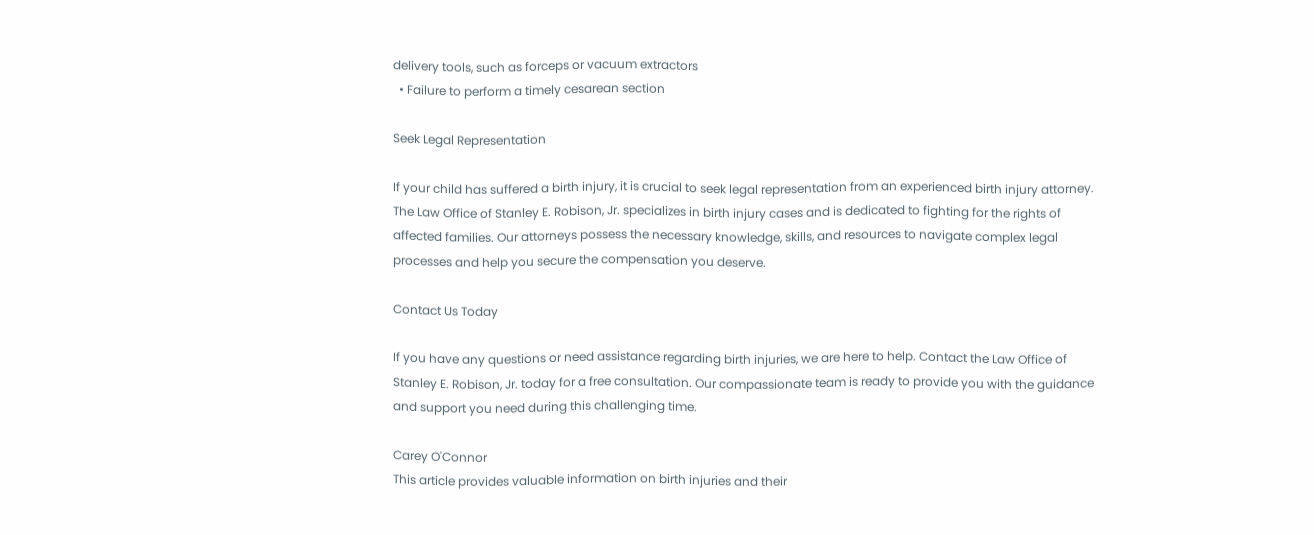delivery tools, such as forceps or vacuum extractors
  • Failure to perform a timely cesarean section

Seek Legal Representation

If your child has suffered a birth injury, it is crucial to seek legal representation from an experienced birth injury attorney. The Law Office of Stanley E. Robison, Jr. specializes in birth injury cases and is dedicated to fighting for the rights of affected families. Our attorneys possess the necessary knowledge, skills, and resources to navigate complex legal processes and help you secure the compensation you deserve.

Contact Us Today

If you have any questions or need assistance regarding birth injuries, we are here to help. Contact the Law Office of Stanley E. Robison, Jr. today for a free consultation. Our compassionate team is ready to provide you with the guidance and support you need during this challenging time.

Carey O'Connor
This article provides valuable information on birth injuries and their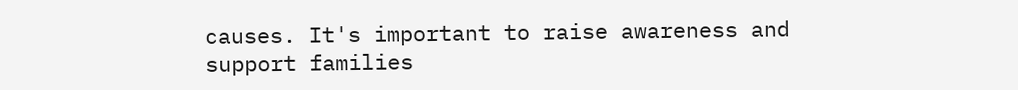causes. It's important to raise awareness and support families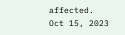affected.
Oct 15, 2023